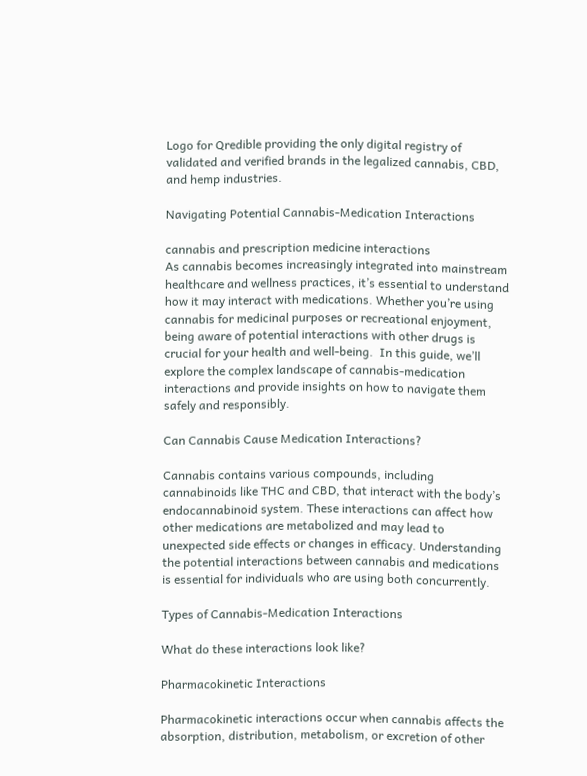Logo for Qredible providing the only digital registry of validated and verified brands in the legalized cannabis, CBD, and hemp industries.

Navigating Potential Cannabis-Medication Interactions

cannabis and prescription medicine interactions
As cannabis becomes increasingly integrated into mainstream healthcare and wellness practices, it’s essential to understand how it may interact with medications. Whether you’re using cannabis for medicinal purposes or recreational enjoyment, being aware of potential interactions with other drugs is crucial for your health and well-being.  In this guide, we’ll explore the complex landscape of cannabis-medication interactions and provide insights on how to navigate them safely and responsibly.

Can Cannabis Cause Medication Interactions?

Cannabis contains various compounds, including cannabinoids like THC and CBD, that interact with the body’s endocannabinoid system. These interactions can affect how other medications are metabolized and may lead to unexpected side effects or changes in efficacy. Understanding the potential interactions between cannabis and medications is essential for individuals who are using both concurrently.

Types of Cannabis-Medication Interactions

What do these interactions look like?

Pharmacokinetic Interactions

Pharmacokinetic interactions occur when cannabis affects the absorption, distribution, metabolism, or excretion of other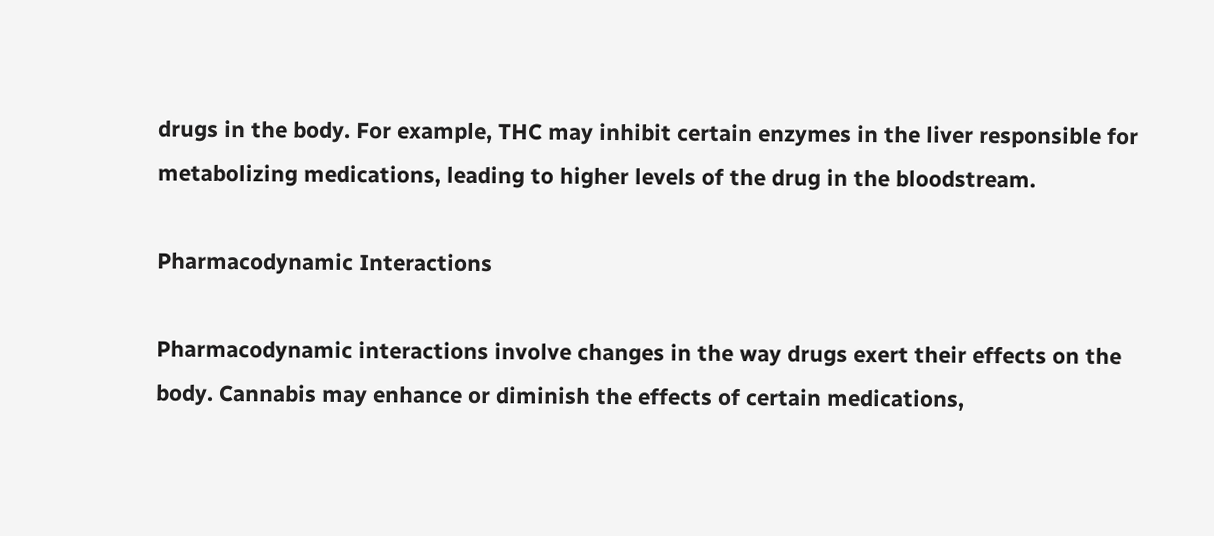drugs in the body. For example, THC may inhibit certain enzymes in the liver responsible for metabolizing medications, leading to higher levels of the drug in the bloodstream.

Pharmacodynamic Interactions

Pharmacodynamic interactions involve changes in the way drugs exert their effects on the body. Cannabis may enhance or diminish the effects of certain medications,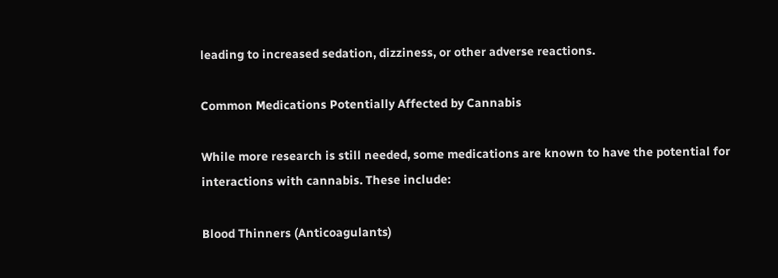leading to increased sedation, dizziness, or other adverse reactions.

Common Medications Potentially Affected by Cannabis

While more research is still needed, some medications are known to have the potential for interactions with cannabis. These include:

Blood Thinners (Anticoagulants)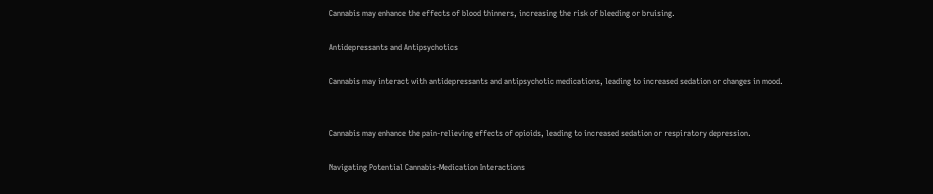Cannabis may enhance the effects of blood thinners, increasing the risk of bleeding or bruising.

Antidepressants and Antipsychotics

Cannabis may interact with antidepressants and antipsychotic medications, leading to increased sedation or changes in mood.


Cannabis may enhance the pain-relieving effects of opioids, leading to increased sedation or respiratory depression.

Navigating Potential Cannabis-Medication Interactions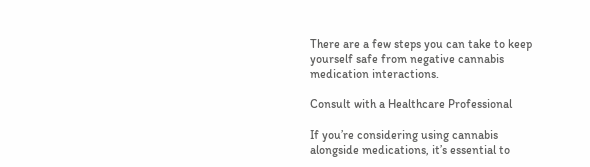There are a few steps you can take to keep yourself safe from negative cannabis medication interactions.

Consult with a Healthcare Professional

If you’re considering using cannabis alongside medications, it’s essential to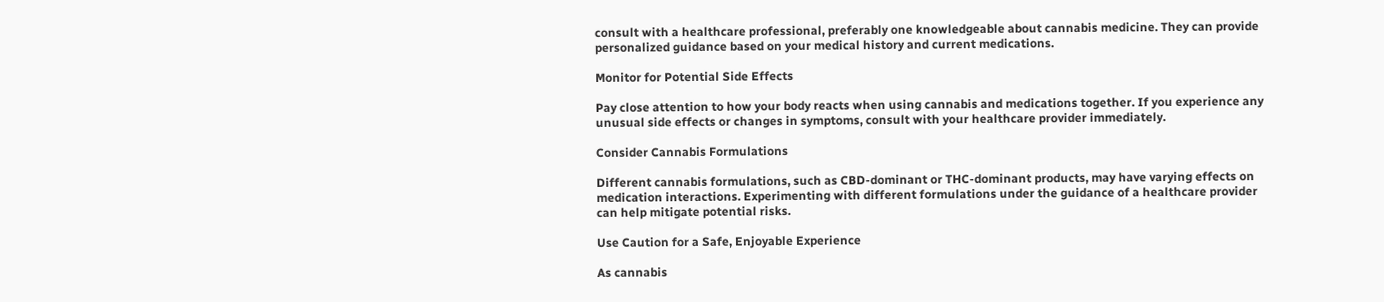consult with a healthcare professional, preferably one knowledgeable about cannabis medicine. They can provide personalized guidance based on your medical history and current medications.

Monitor for Potential Side Effects

Pay close attention to how your body reacts when using cannabis and medications together. If you experience any unusual side effects or changes in symptoms, consult with your healthcare provider immediately.

Consider Cannabis Formulations

Different cannabis formulations, such as CBD-dominant or THC-dominant products, may have varying effects on medication interactions. Experimenting with different formulations under the guidance of a healthcare provider can help mitigate potential risks.

Use Caution for a Safe, Enjoyable Experience

As cannabis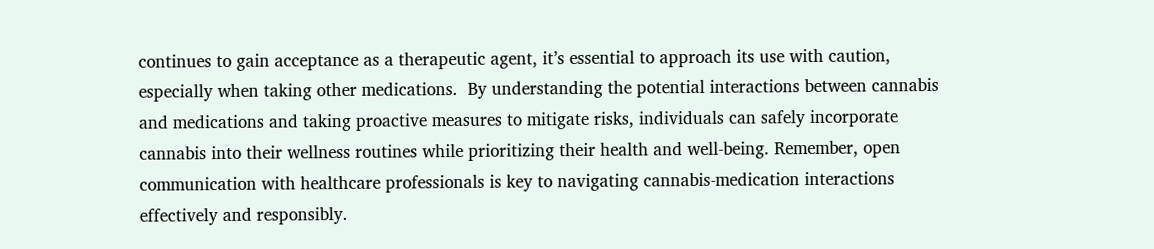continues to gain acceptance as a therapeutic agent, it’s essential to approach its use with caution, especially when taking other medications.  By understanding the potential interactions between cannabis and medications and taking proactive measures to mitigate risks, individuals can safely incorporate cannabis into their wellness routines while prioritizing their health and well-being. Remember, open communication with healthcare professionals is key to navigating cannabis-medication interactions effectively and responsibly.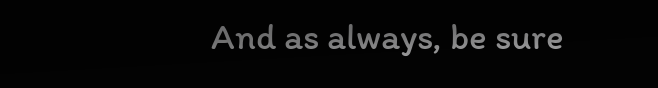And as always, be sure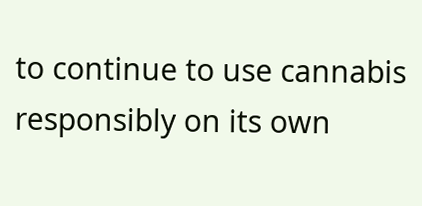to continue to use cannabis responsibly on its own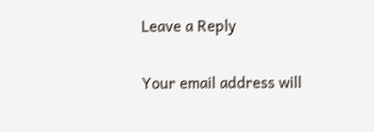Leave a Reply

Your email address will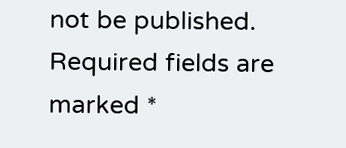not be published. Required fields are marked *